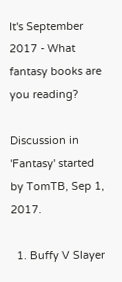It's September 2017 - What fantasy books are you reading?

Discussion in 'Fantasy' started by TomTB, Sep 1, 2017.

  1. Buffy V Slayer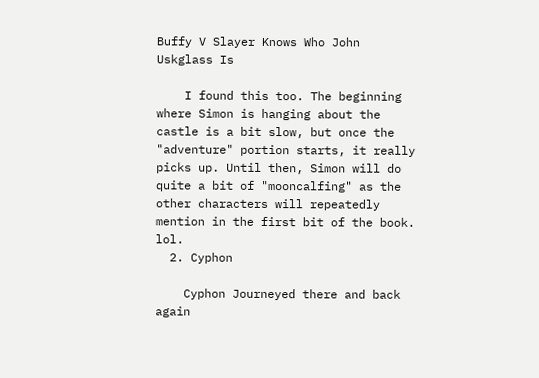Buffy V Slayer Knows Who John Uskglass Is

    I found this too. The beginning where Simon is hanging about the castle is a bit slow, but once the "adventure" portion starts, it really picks up. Until then, Simon will do quite a bit of "mooncalfing" as the other characters will repeatedly mention in the first bit of the book. lol.
  2. Cyphon

    Cyphon Journeyed there and back again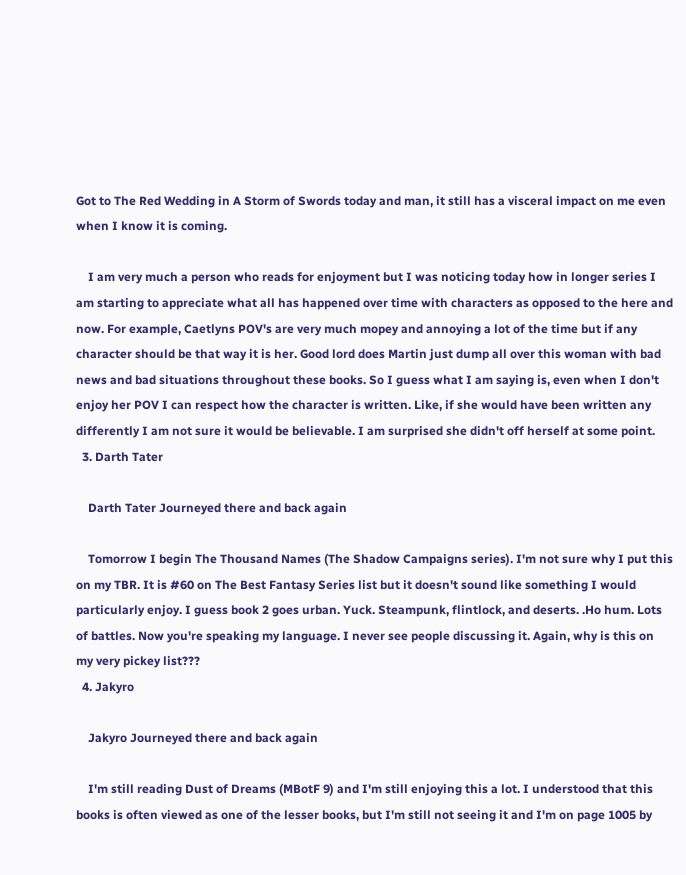Got to The Red Wedding in A Storm of Swords today and man, it still has a visceral impact on me even when I know it is coming.

    I am very much a person who reads for enjoyment but I was noticing today how in longer series I am starting to appreciate what all has happened over time with characters as opposed to the here and now. For example, Caetlyns POV's are very much mopey and annoying a lot of the time but if any character should be that way it is her. Good lord does Martin just dump all over this woman with bad news and bad situations throughout these books. So I guess what I am saying is, even when I don't enjoy her POV I can respect how the character is written. Like, if she would have been written any differently I am not sure it would be believable. I am surprised she didn't off herself at some point.
  3. Darth Tater

    Darth Tater Journeyed there and back again

    Tomorrow I begin The Thousand Names (The Shadow Campaigns series). I'm not sure why I put this on my TBR. It is #60 on The Best Fantasy Series list but it doesn't sound like something I would particularly enjoy. I guess book 2 goes urban. Yuck. Steampunk, flintlock, and deserts. .Ho hum. Lots of battles. Now you're speaking my language. I never see people discussing it. Again, why is this on my very pickey list???
  4. Jakyro

    Jakyro Journeyed there and back again

    I'm still reading Dust of Dreams (MBotF 9) and I'm still enjoying this a lot. I understood that this books is often viewed as one of the lesser books, but I'm still not seeing it and I'm on page 1005 by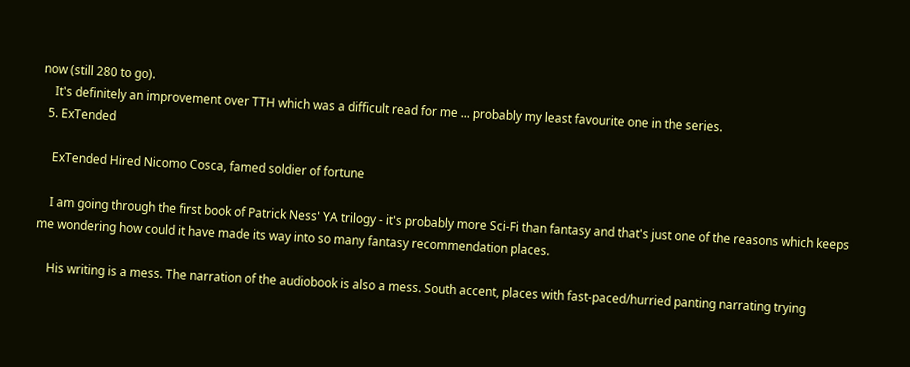now (still 280 to go).
    It's definitely an improvement over TTH which was a difficult read for me ... probably my least favourite one in the series.
  5. ExTended

    ExTended Hired Nicomo Cosca, famed soldier of fortune

    I am going through the first book of Patrick Ness' YA trilogy - it's probably more Sci-Fi than fantasy and that's just one of the reasons which keeps me wondering how could it have made its way into so many fantasy recommendation places.

    His writing is a mess. The narration of the audiobook is also a mess. South accent, places with fast-paced/hurried panting narrating trying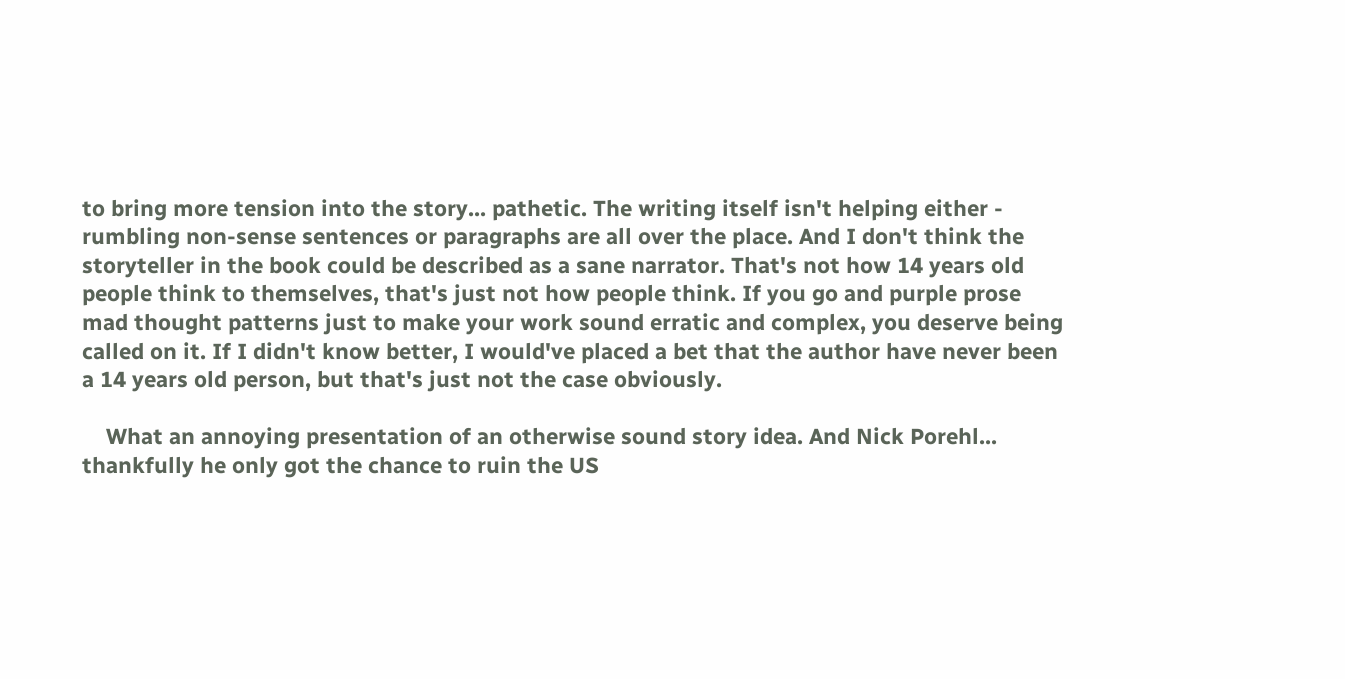to bring more tension into the story... pathetic. The writing itself isn't helping either - rumbling non-sense sentences or paragraphs are all over the place. And I don't think the storyteller in the book could be described as a sane narrator. That's not how 14 years old people think to themselves, that's just not how people think. If you go and purple prose mad thought patterns just to make your work sound erratic and complex, you deserve being called on it. If I didn't know better, I would've placed a bet that the author have never been a 14 years old person, but that's just not the case obviously.

    What an annoying presentation of an otherwise sound story idea. And Nick Porehl... thankfully he only got the chance to ruin the US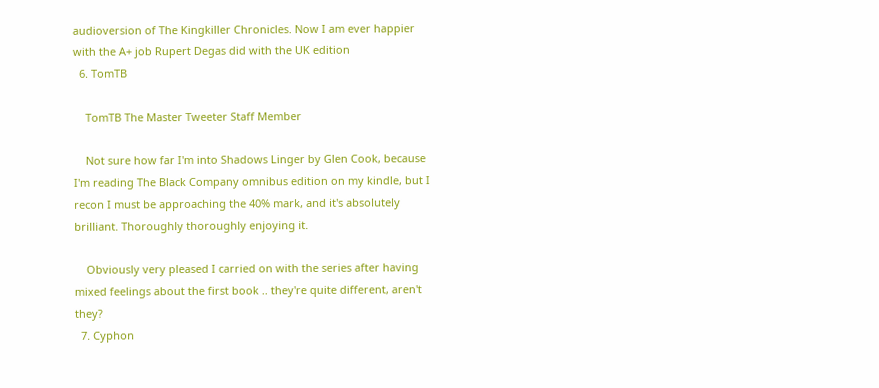audioversion of The Kingkiller Chronicles. Now I am ever happier with the A+ job Rupert Degas did with the UK edition
  6. TomTB

    TomTB The Master Tweeter Staff Member

    Not sure how far I'm into Shadows Linger by Glen Cook, because I'm reading The Black Company omnibus edition on my kindle, but I recon I must be approaching the 40% mark, and it's absolutely brilliant. Thoroughly thoroughly enjoying it.

    Obviously very pleased I carried on with the series after having mixed feelings about the first book .. they're quite different, aren't they?
  7. Cyphon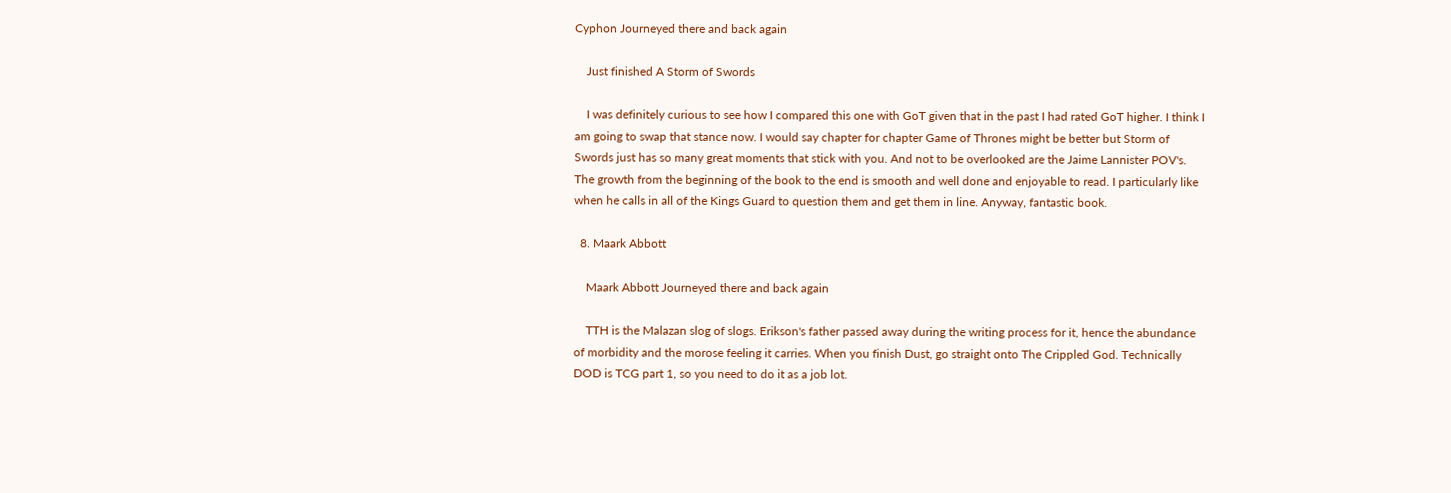Cyphon Journeyed there and back again

    Just finished A Storm of Swords

    I was definitely curious to see how I compared this one with GoT given that in the past I had rated GoT higher. I think I am going to swap that stance now. I would say chapter for chapter Game of Thrones might be better but Storm of Swords just has so many great moments that stick with you. And not to be overlooked are the Jaime Lannister POV's. The growth from the beginning of the book to the end is smooth and well done and enjoyable to read. I particularly like when he calls in all of the Kings Guard to question them and get them in line. Anyway, fantastic book.

  8. Maark Abbott

    Maark Abbott Journeyed there and back again

    TTH is the Malazan slog of slogs. Erikson's father passed away during the writing process for it, hence the abundance of morbidity and the morose feeling it carries. When you finish Dust, go straight onto The Crippled God. Technically DOD is TCG part 1, so you need to do it as a job lot.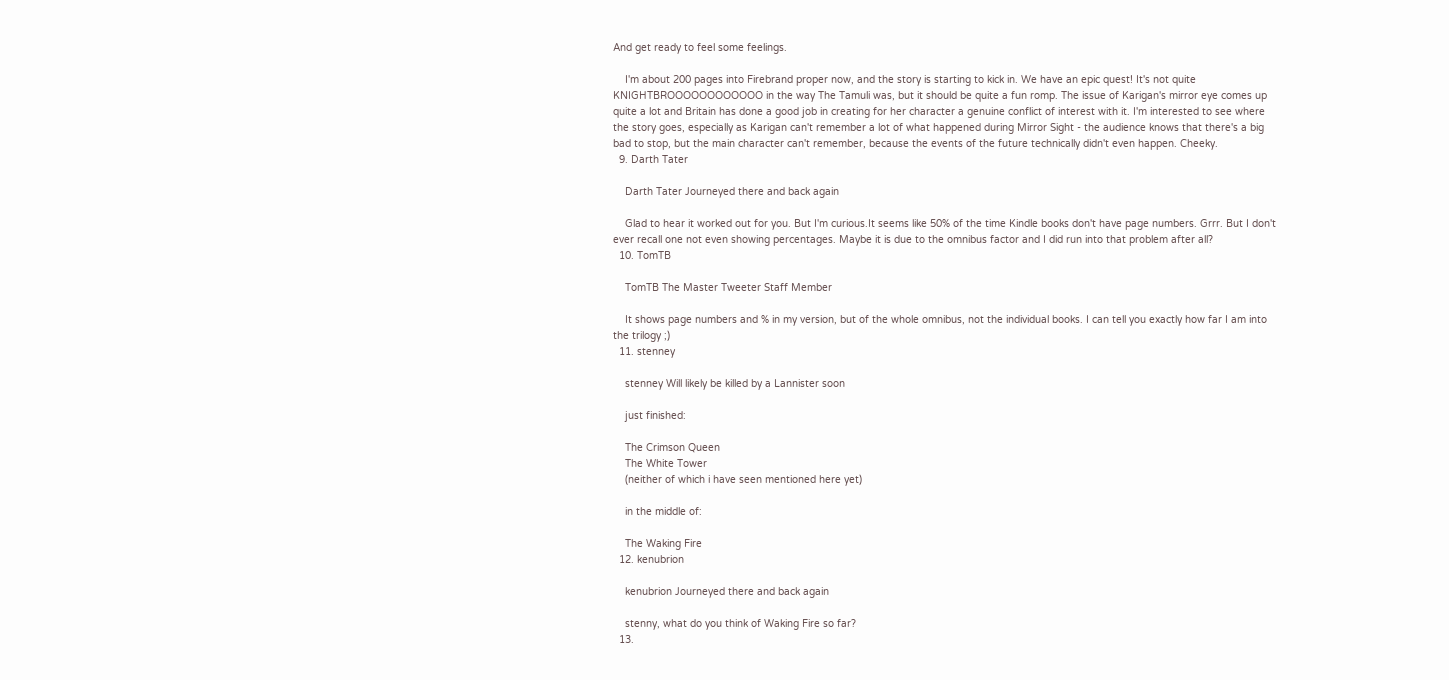And get ready to feel some feelings.

    I'm about 200 pages into Firebrand proper now, and the story is starting to kick in. We have an epic quest! It's not quite KNIGHTBROOOOOOOOOOOO in the way The Tamuli was, but it should be quite a fun romp. The issue of Karigan's mirror eye comes up quite a lot and Britain has done a good job in creating for her character a genuine conflict of interest with it. I'm interested to see where the story goes, especially as Karigan can't remember a lot of what happened during Mirror Sight - the audience knows that there's a big bad to stop, but the main character can't remember, because the events of the future technically didn't even happen. Cheeky.
  9. Darth Tater

    Darth Tater Journeyed there and back again

    Glad to hear it worked out for you. But I'm curious.It seems like 50% of the time Kindle books don't have page numbers. Grrr. But I don't ever recall one not even showing percentages. Maybe it is due to the omnibus factor and I did run into that problem after all?
  10. TomTB

    TomTB The Master Tweeter Staff Member

    It shows page numbers and % in my version, but of the whole omnibus, not the individual books. I can tell you exactly how far I am into the trilogy ;)
  11. stenney

    stenney Will likely be killed by a Lannister soon

    just finished:

    The Crimson Queen
    The White Tower
    (neither of which i have seen mentioned here yet)

    in the middle of:

    The Waking Fire
  12. kenubrion

    kenubrion Journeyed there and back again

    stenny, what do you think of Waking Fire so far?
  13.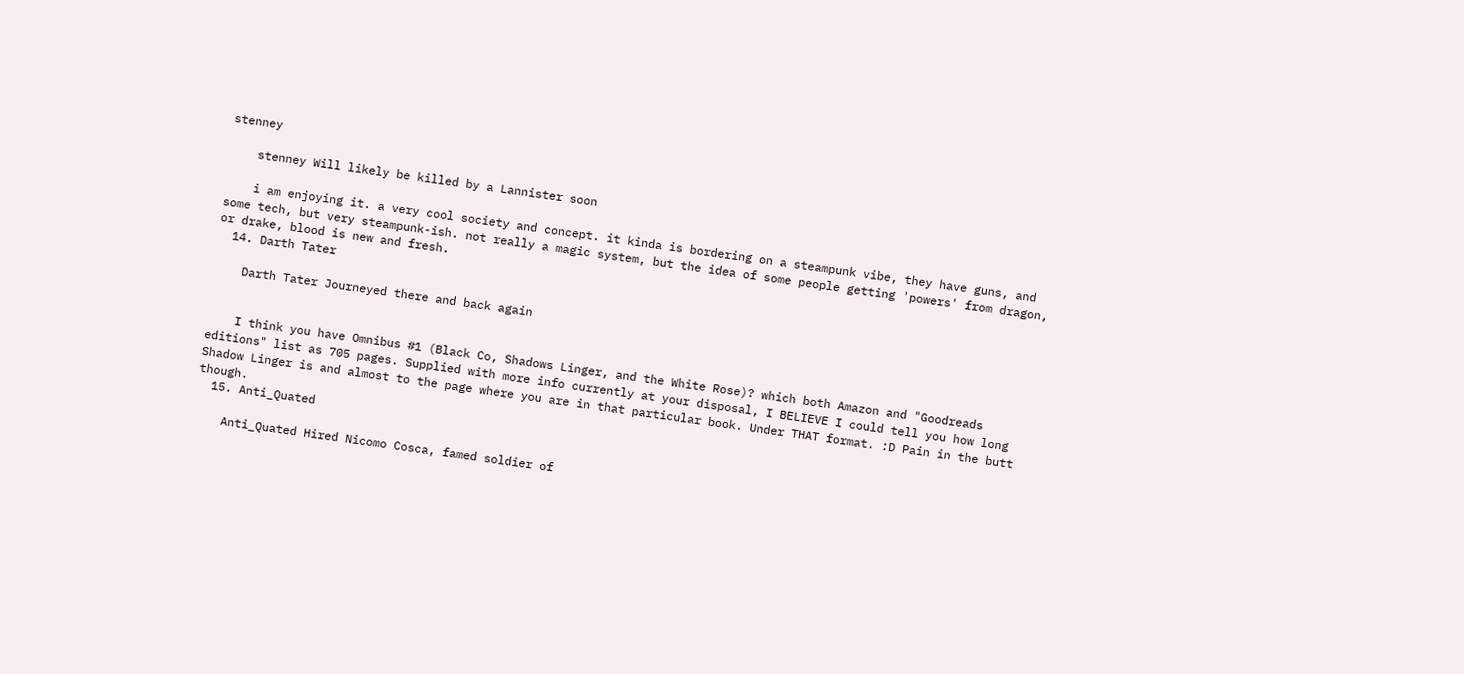stenney

    stenney Will likely be killed by a Lannister soon

    i am enjoying it. a very cool society and concept. it kinda is bordering on a steampunk vibe, they have guns, and some tech, but very steampunk-ish. not really a magic system, but the idea of some people getting 'powers' from dragon, or drake, blood is new and fresh.
  14. Darth Tater

    Darth Tater Journeyed there and back again


    I think you have Omnibus #1 (Black Co, Shadows Linger, and the White Rose)? which both Amazon and "Goodreads editions" list as 705 pages. Supplied with more info currently at your disposal, I BELIEVE I could tell you how long Shadow Linger is and almost to the page where you are in that particular book. Under THAT format. :D Pain in the butt though.
  15. Anti_Quated

    Anti_Quated Hired Nicomo Cosca, famed soldier of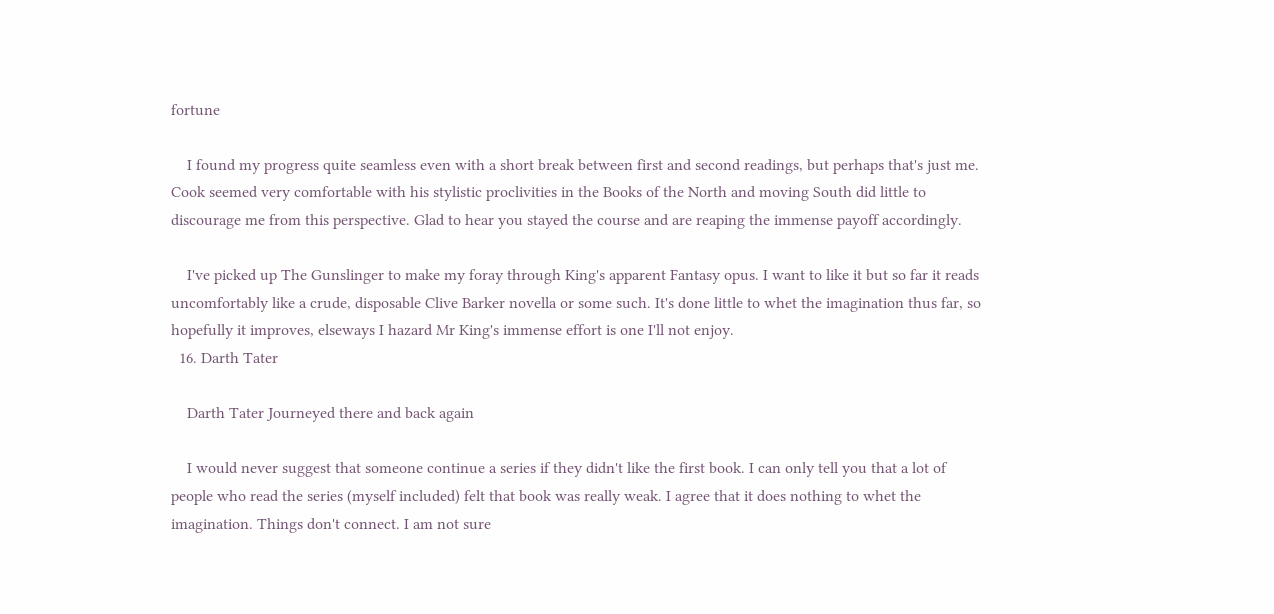fortune

    I found my progress quite seamless even with a short break between first and second readings, but perhaps that's just me. Cook seemed very comfortable with his stylistic proclivities in the Books of the North and moving South did little to discourage me from this perspective. Glad to hear you stayed the course and are reaping the immense payoff accordingly.

    I've picked up The Gunslinger to make my foray through King's apparent Fantasy opus. I want to like it but so far it reads uncomfortably like a crude, disposable Clive Barker novella or some such. It's done little to whet the imagination thus far, so hopefully it improves, elseways I hazard Mr King's immense effort is one I'll not enjoy.
  16. Darth Tater

    Darth Tater Journeyed there and back again

    I would never suggest that someone continue a series if they didn't like the first book. I can only tell you that a lot of people who read the series (myself included) felt that book was really weak. I agree that it does nothing to whet the imagination. Things don't connect. I am not sure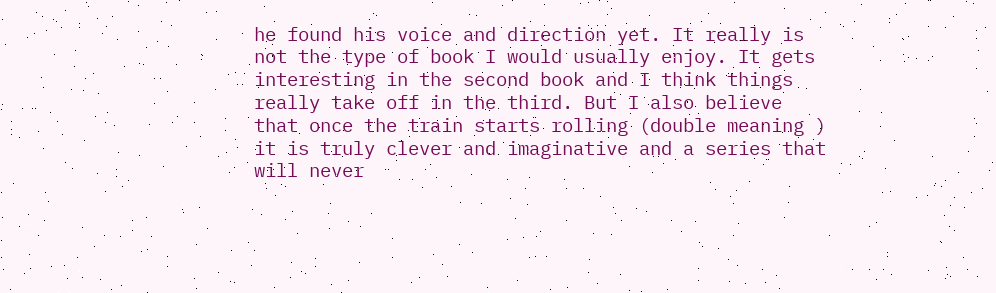he found his voice and direction yet. It really is not the type of book I would usually enjoy. It gets interesting in the second book and I think things really take off in the third. But I also believe that once the train starts rolling (double meaning ) it is truly clever and imaginative and a series that will never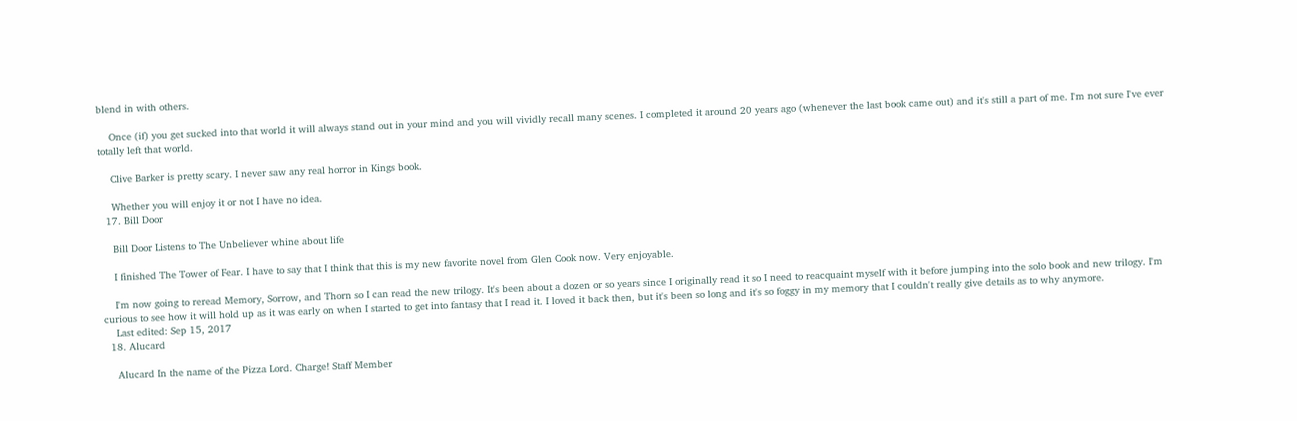blend in with others.

    Once (if) you get sucked into that world it will always stand out in your mind and you will vividly recall many scenes. I completed it around 20 years ago (whenever the last book came out) and it's still a part of me. I'm not sure I've ever totally left that world.

    Clive Barker is pretty scary. I never saw any real horror in Kings book.

    Whether you will enjoy it or not I have no idea.
  17. Bill Door

    Bill Door Listens to The Unbeliever whine about life

    I finished The Tower of Fear. I have to say that I think that this is my new favorite novel from Glen Cook now. Very enjoyable.

    I'm now going to reread Memory, Sorrow, and Thorn so I can read the new trilogy. It's been about a dozen or so years since I originally read it so I need to reacquaint myself with it before jumping into the solo book and new trilogy. I'm curious to see how it will hold up as it was early on when I started to get into fantasy that I read it. I loved it back then, but it's been so long and it's so foggy in my memory that I couldn't really give details as to why anymore.
    Last edited: Sep 15, 2017
  18. Alucard

    Alucard In the name of the Pizza Lord. Charge! Staff Member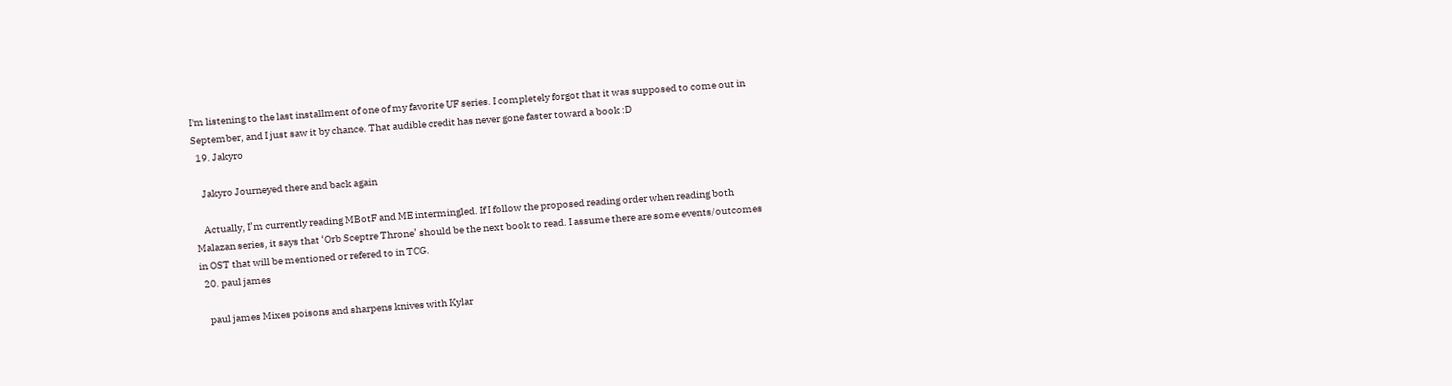I'm listening to the last installment of one of my favorite UF series. I completely forgot that it was supposed to come out in September, and I just saw it by chance. That audible credit has never gone faster toward a book :D
  19. Jakyro

    Jakyro Journeyed there and back again

    Actually, I’m currently reading MBotF and ME intermingled. If I follow the proposed reading order when reading both Malazan series, it says that ‘Orb Sceptre Throne’ should be the next book to read. I assume there are some events/outcomes in OST that will be mentioned or refered to in TCG.
  20. paul james

    paul james Mixes poisons and sharpens knives with Kylar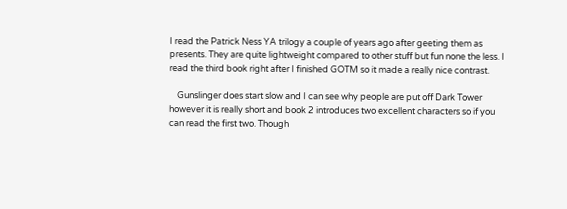I read the Patrick Ness YA trilogy a couple of years ago after geeting them as presents. They are quite lightweight compared to other stuff but fun none the less. I read the third book right after I finished GOTM so it made a really nice contrast.

    Gunslinger does start slow and I can see why people are put off Dark Tower however it is really short and book 2 introduces two excellent characters so if you can read the first two. Though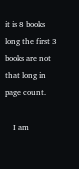it is 8 books long the first 3 books are not that long in page count.

    I am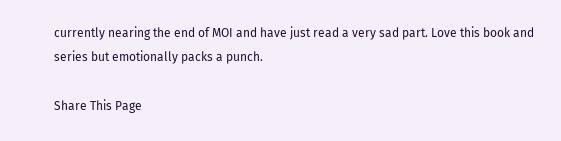currently nearing the end of MOI and have just read a very sad part. Love this book and series but emotionally packs a punch.

Share This Page